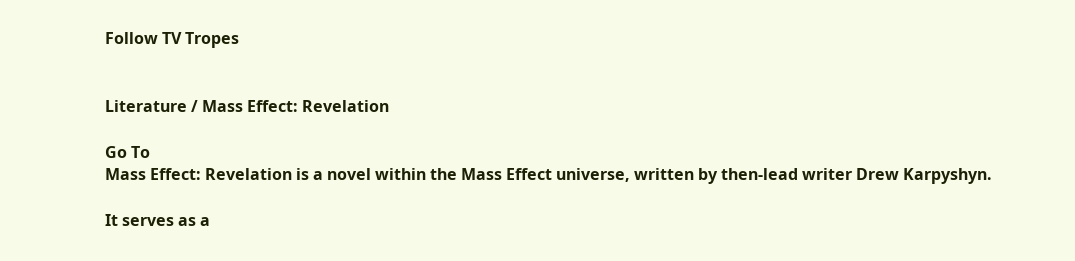Follow TV Tropes


Literature / Mass Effect: Revelation

Go To
Mass Effect: Revelation is a novel within the Mass Effect universe, written by then-lead writer Drew Karpyshyn.

It serves as a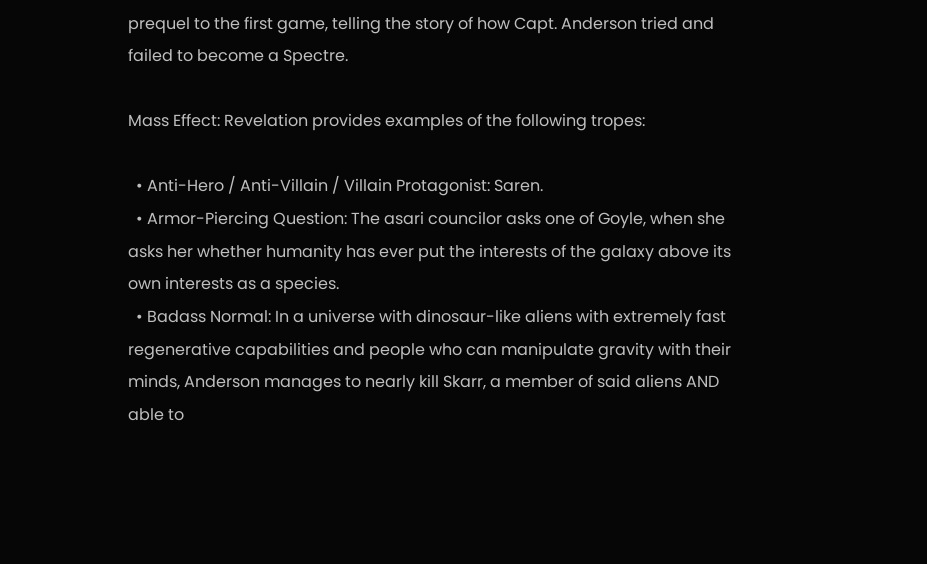prequel to the first game, telling the story of how Capt. Anderson tried and failed to become a Spectre.

Mass Effect: Revelation provides examples of the following tropes:

  • Anti-Hero / Anti-Villain / Villain Protagonist: Saren.
  • Armor-Piercing Question: The asari councilor asks one of Goyle, when she asks her whether humanity has ever put the interests of the galaxy above its own interests as a species.
  • Badass Normal: In a universe with dinosaur-like aliens with extremely fast regenerative capabilities and people who can manipulate gravity with their minds, Anderson manages to nearly kill Skarr, a member of said aliens AND able to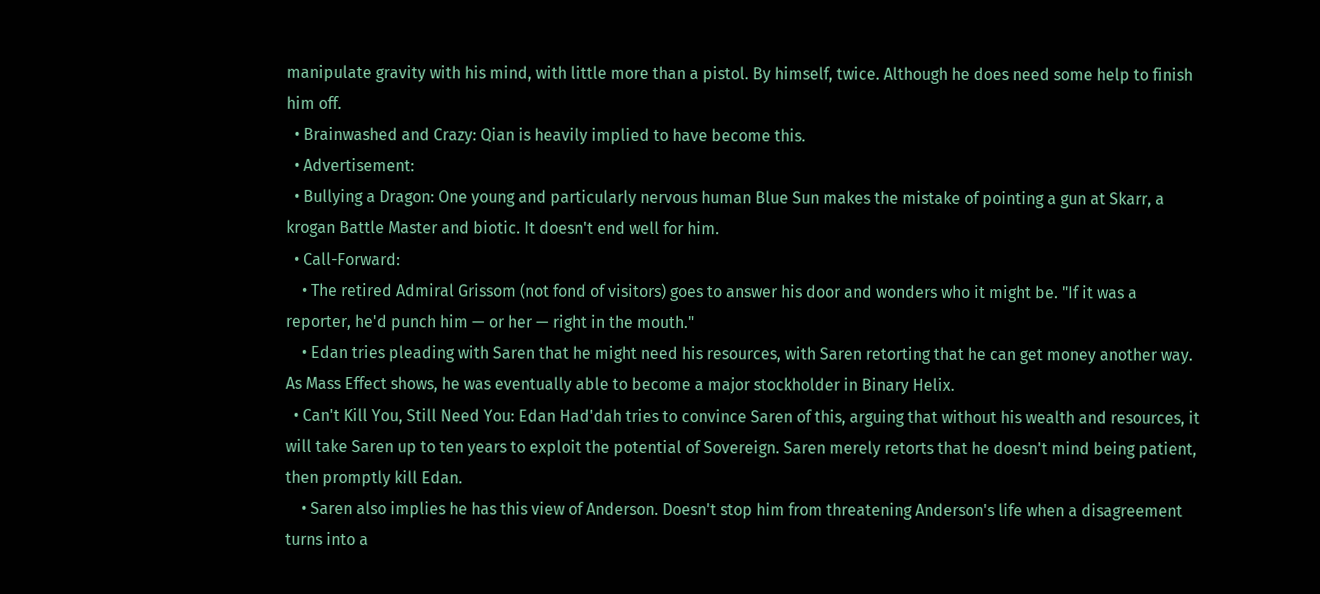manipulate gravity with his mind, with little more than a pistol. By himself, twice. Although he does need some help to finish him off.
  • Brainwashed and Crazy: Qian is heavily implied to have become this.
  • Advertisement:
  • Bullying a Dragon: One young and particularly nervous human Blue Sun makes the mistake of pointing a gun at Skarr, a krogan Battle Master and biotic. It doesn't end well for him.
  • Call-Forward:
    • The retired Admiral Grissom (not fond of visitors) goes to answer his door and wonders who it might be. "If it was a reporter, he'd punch him — or her — right in the mouth."
    • Edan tries pleading with Saren that he might need his resources, with Saren retorting that he can get money another way. As Mass Effect shows, he was eventually able to become a major stockholder in Binary Helix.
  • Can't Kill You, Still Need You: Edan Had'dah tries to convince Saren of this, arguing that without his wealth and resources, it will take Saren up to ten years to exploit the potential of Sovereign. Saren merely retorts that he doesn't mind being patient, then promptly kill Edan.
    • Saren also implies he has this view of Anderson. Doesn't stop him from threatening Anderson's life when a disagreement turns into a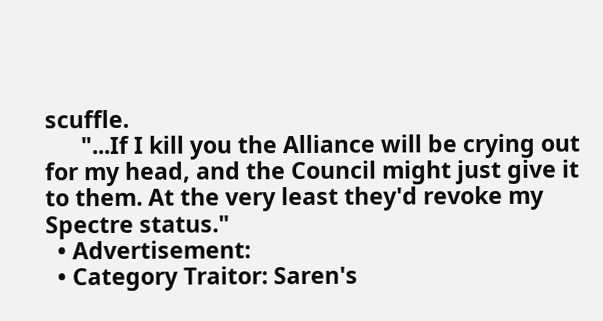scuffle.
      "...If I kill you the Alliance will be crying out for my head, and the Council might just give it to them. At the very least they'd revoke my Spectre status."
  • Advertisement:
  • Category Traitor: Saren's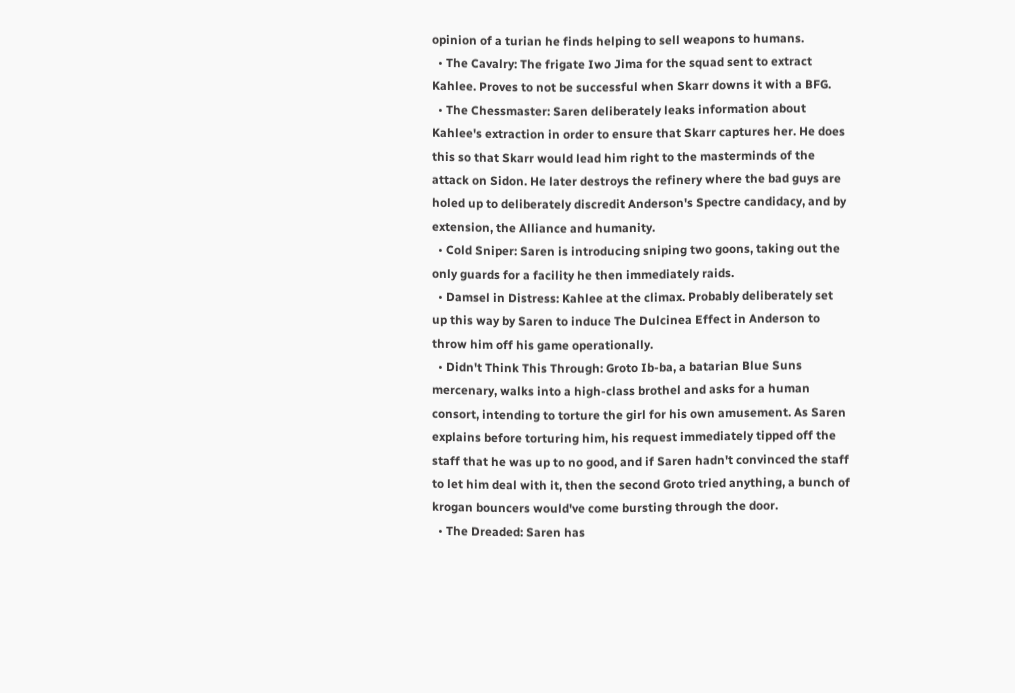opinion of a turian he finds helping to sell weapons to humans.
  • The Cavalry: The frigate Iwo Jima for the squad sent to extract Kahlee. Proves to not be successful when Skarr downs it with a BFG.
  • The Chessmaster: Saren deliberately leaks information about Kahlee's extraction in order to ensure that Skarr captures her. He does this so that Skarr would lead him right to the masterminds of the attack on Sidon. He later destroys the refinery where the bad guys are holed up to deliberately discredit Anderson's Spectre candidacy, and by extension, the Alliance and humanity.
  • Cold Sniper: Saren is introducing sniping two goons, taking out the only guards for a facility he then immediately raids.
  • Damsel in Distress: Kahlee at the climax. Probably deliberately set up this way by Saren to induce The Dulcinea Effect in Anderson to throw him off his game operationally.
  • Didn't Think This Through: Groto Ib-ba, a batarian Blue Suns mercenary, walks into a high-class brothel and asks for a human consort, intending to torture the girl for his own amusement. As Saren explains before torturing him, his request immediately tipped off the staff that he was up to no good, and if Saren hadn't convinced the staff to let him deal with it, then the second Groto tried anything, a bunch of krogan bouncers would've come bursting through the door.
  • The Dreaded: Saren has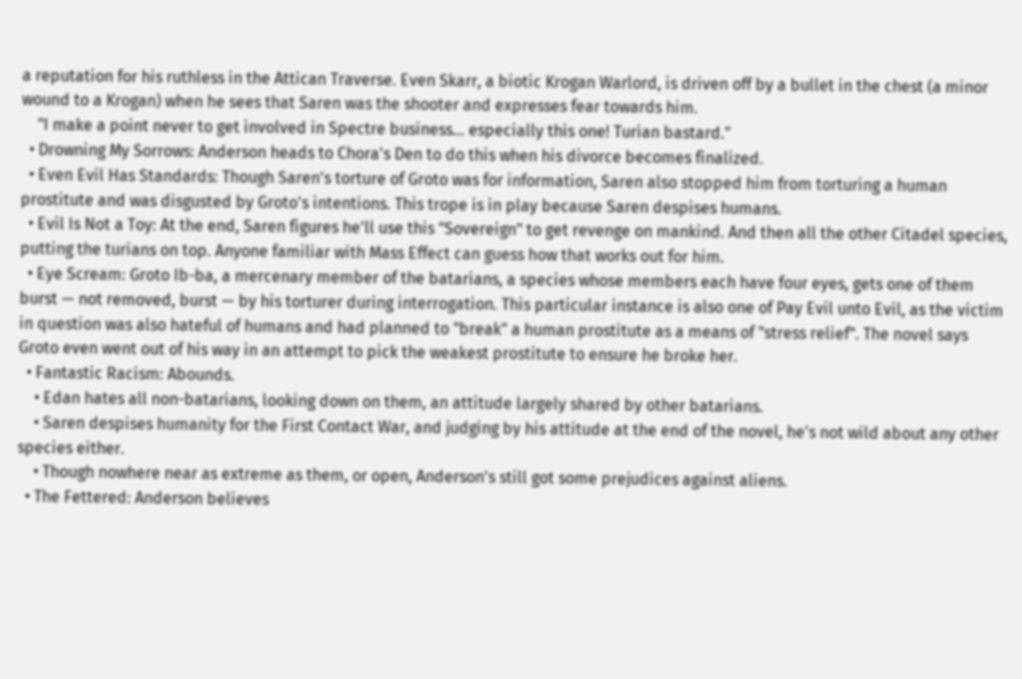a reputation for his ruthless in the Attican Traverse. Even Skarr, a biotic Krogan Warlord, is driven off by a bullet in the chest (a minor wound to a Krogan) when he sees that Saren was the shooter and expresses fear towards him.
    "I make a point never to get involved in Spectre business... especially this one! Turian bastard."
  • Drowning My Sorrows: Anderson heads to Chora's Den to do this when his divorce becomes finalized.
  • Even Evil Has Standards: Though Saren's torture of Groto was for information, Saren also stopped him from torturing a human prostitute and was disgusted by Groto's intentions. This trope is in play because Saren despises humans.
  • Evil Is Not a Toy: At the end, Saren figures he'll use this "Sovereign" to get revenge on mankind. And then all the other Citadel species, putting the turians on top. Anyone familiar with Mass Effect can guess how that works out for him.
  • Eye Scream: Groto Ib-ba, a mercenary member of the batarians, a species whose members each have four eyes, gets one of them burst — not removed, burst — by his torturer during interrogation. This particular instance is also one of Pay Evil unto Evil, as the victim in question was also hateful of humans and had planned to "break" a human prostitute as a means of "stress relief". The novel says Groto even went out of his way in an attempt to pick the weakest prostitute to ensure he broke her.
  • Fantastic Racism: Abounds.
    • Edan hates all non-batarians, looking down on them, an attitude largely shared by other batarians.
    • Saren despises humanity for the First Contact War, and judging by his attitude at the end of the novel, he's not wild about any other species either.
    • Though nowhere near as extreme as them, or open, Anderson's still got some prejudices against aliens.
  • The Fettered: Anderson believes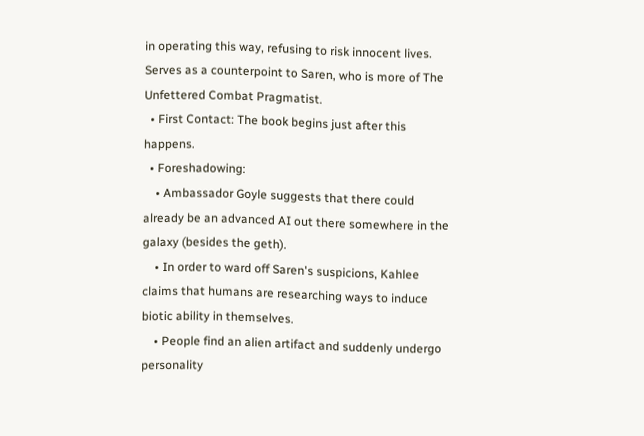in operating this way, refusing to risk innocent lives. Serves as a counterpoint to Saren, who is more of The Unfettered Combat Pragmatist.
  • First Contact: The book begins just after this happens.
  • Foreshadowing:
    • Ambassador Goyle suggests that there could already be an advanced AI out there somewhere in the galaxy (besides the geth).
    • In order to ward off Saren's suspicions, Kahlee claims that humans are researching ways to induce biotic ability in themselves.
    • People find an alien artifact and suddenly undergo personality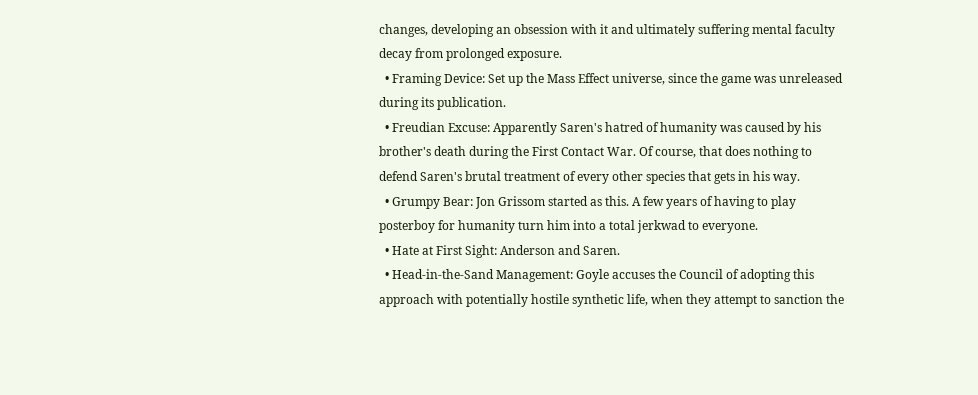changes, developing an obsession with it and ultimately suffering mental faculty decay from prolonged exposure.
  • Framing Device: Set up the Mass Effect universe, since the game was unreleased during its publication.
  • Freudian Excuse: Apparently Saren's hatred of humanity was caused by his brother's death during the First Contact War. Of course, that does nothing to defend Saren's brutal treatment of every other species that gets in his way.
  • Grumpy Bear: Jon Grissom started as this. A few years of having to play posterboy for humanity turn him into a total jerkwad to everyone.
  • Hate at First Sight: Anderson and Saren.
  • Head-in-the-Sand Management: Goyle accuses the Council of adopting this approach with potentially hostile synthetic life, when they attempt to sanction the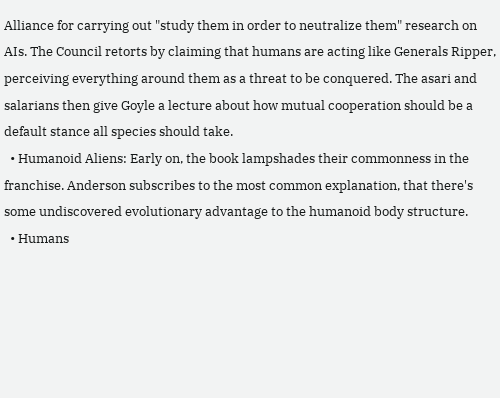Alliance for carrying out "study them in order to neutralize them" research on AIs. The Council retorts by claiming that humans are acting like Generals Ripper, perceiving everything around them as a threat to be conquered. The asari and salarians then give Goyle a lecture about how mutual cooperation should be a default stance all species should take.
  • Humanoid Aliens: Early on, the book lampshades their commonness in the franchise. Anderson subscribes to the most common explanation, that there's some undiscovered evolutionary advantage to the humanoid body structure.
  • Humans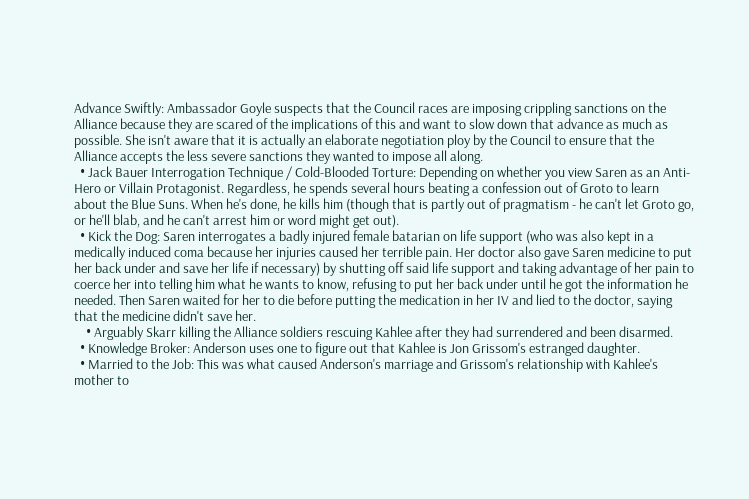Advance Swiftly: Ambassador Goyle suspects that the Council races are imposing crippling sanctions on the Alliance because they are scared of the implications of this and want to slow down that advance as much as possible. She isn't aware that it is actually an elaborate negotiation ploy by the Council to ensure that the Alliance accepts the less severe sanctions they wanted to impose all along.
  • Jack Bauer Interrogation Technique / Cold-Blooded Torture: Depending on whether you view Saren as an Anti-Hero or Villain Protagonist. Regardless, he spends several hours beating a confession out of Groto to learn about the Blue Suns. When he's done, he kills him (though that is partly out of pragmatism - he can't let Groto go, or he'll blab, and he can't arrest him or word might get out).
  • Kick the Dog: Saren interrogates a badly injured female batarian on life support (who was also kept in a medically induced coma because her injuries caused her terrible pain. Her doctor also gave Saren medicine to put her back under and save her life if necessary) by shutting off said life support and taking advantage of her pain to coerce her into telling him what he wants to know, refusing to put her back under until he got the information he needed. Then Saren waited for her to die before putting the medication in her IV and lied to the doctor, saying that the medicine didn't save her.
    • Arguably Skarr killing the Alliance soldiers rescuing Kahlee after they had surrendered and been disarmed.
  • Knowledge Broker: Anderson uses one to figure out that Kahlee is Jon Grissom's estranged daughter.
  • Married to the Job: This was what caused Anderson's marriage and Grissom's relationship with Kahlee's mother to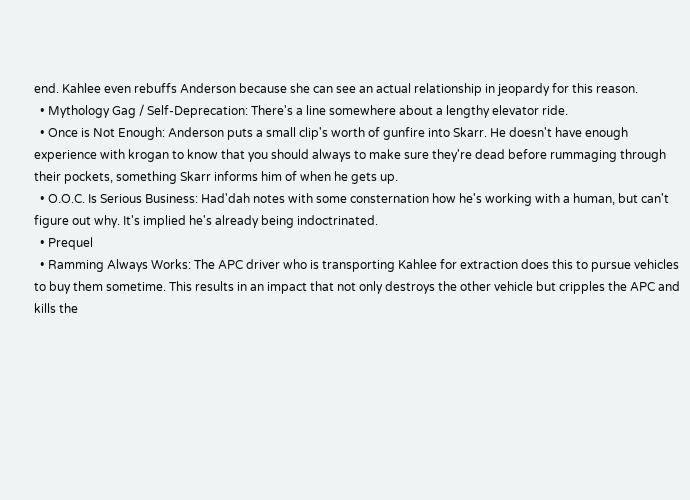end. Kahlee even rebuffs Anderson because she can see an actual relationship in jeopardy for this reason.
  • Mythology Gag / Self-Deprecation: There's a line somewhere about a lengthy elevator ride.
  • Once is Not Enough: Anderson puts a small clip's worth of gunfire into Skarr. He doesn't have enough experience with krogan to know that you should always to make sure they're dead before rummaging through their pockets, something Skarr informs him of when he gets up.
  • O.O.C. Is Serious Business: Had'dah notes with some consternation how he's working with a human, but can't figure out why. It's implied he's already being indoctrinated.
  • Prequel
  • Ramming Always Works: The APC driver who is transporting Kahlee for extraction does this to pursue vehicles to buy them sometime. This results in an impact that not only destroys the other vehicle but cripples the APC and kills the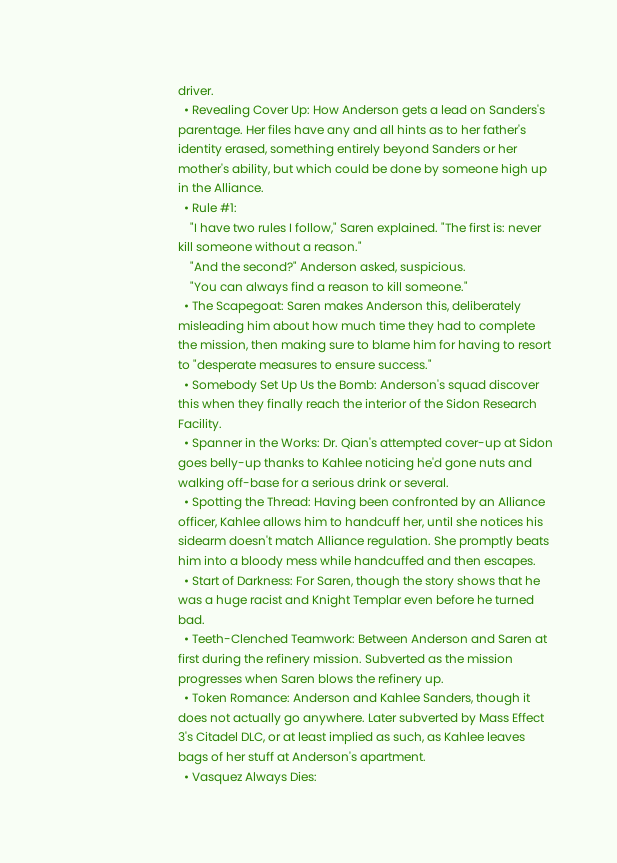driver.
  • Revealing Cover Up: How Anderson gets a lead on Sanders's parentage. Her files have any and all hints as to her father's identity erased, something entirely beyond Sanders or her mother's ability, but which could be done by someone high up in the Alliance.
  • Rule #1:
    "I have two rules I follow," Saren explained. "The first is: never kill someone without a reason."
    "And the second?" Anderson asked, suspicious.
    "You can always find a reason to kill someone."
  • The Scapegoat: Saren makes Anderson this, deliberately misleading him about how much time they had to complete the mission, then making sure to blame him for having to resort to "desperate measures to ensure success."
  • Somebody Set Up Us the Bomb: Anderson's squad discover this when they finally reach the interior of the Sidon Research Facility.
  • Spanner in the Works: Dr. Qian's attempted cover-up at Sidon goes belly-up thanks to Kahlee noticing he'd gone nuts and walking off-base for a serious drink or several.
  • Spotting the Thread: Having been confronted by an Alliance officer, Kahlee allows him to handcuff her, until she notices his sidearm doesn't match Alliance regulation. She promptly beats him into a bloody mess while handcuffed and then escapes.
  • Start of Darkness: For Saren, though the story shows that he was a huge racist and Knight Templar even before he turned bad.
  • Teeth-Clenched Teamwork: Between Anderson and Saren at first during the refinery mission. Subverted as the mission progresses when Saren blows the refinery up.
  • Token Romance: Anderson and Kahlee Sanders, though it does not actually go anywhere. Later subverted by Mass Effect 3's Citadel DLC, or at least implied as such, as Kahlee leaves bags of her stuff at Anderson's apartment.
  • Vasquez Always Dies: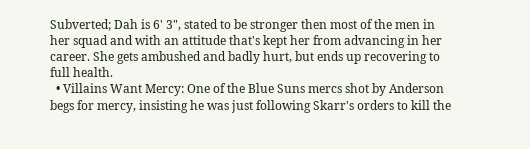Subverted; Dah is 6' 3", stated to be stronger then most of the men in her squad and with an attitude that's kept her from advancing in her career. She gets ambushed and badly hurt, but ends up recovering to full health.
  • Villains Want Mercy: One of the Blue Suns mercs shot by Anderson begs for mercy, insisting he was just following Skarr's orders to kill the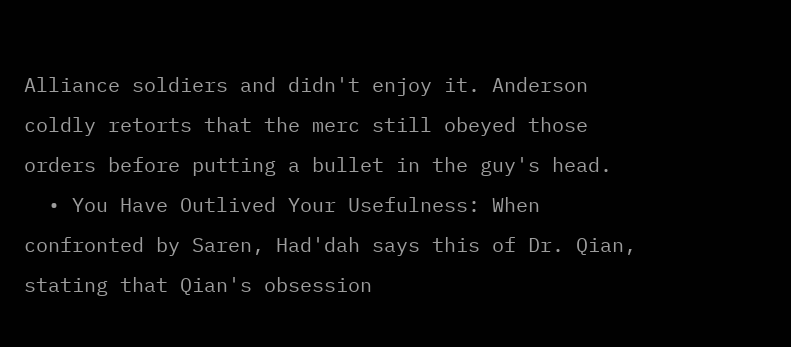Alliance soldiers and didn't enjoy it. Anderson coldly retorts that the merc still obeyed those orders before putting a bullet in the guy's head.
  • You Have Outlived Your Usefulness: When confronted by Saren, Had'dah says this of Dr. Qian, stating that Qian's obsession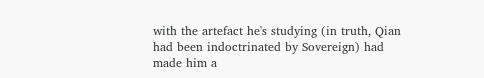with the artefact he's studying (in truth, Qian had been indoctrinated by Sovereign) had made him a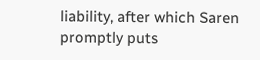liability, after which Saren promptly puts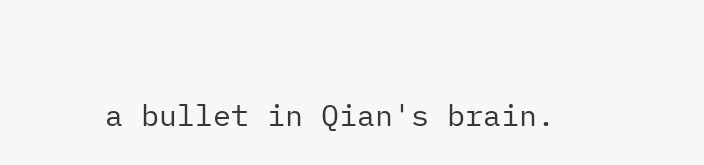a bullet in Qian's brain.